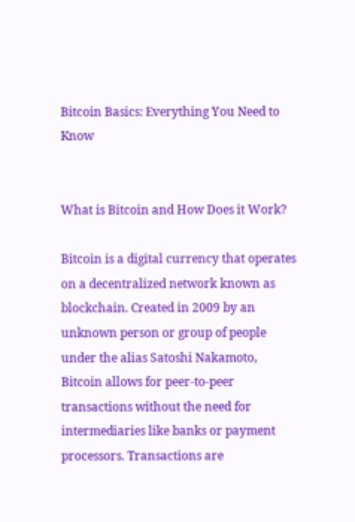Bitcoin Basics: Everything You Need to Know


What is Bitcoin and How Does it Work?

Bitcoin is a digital currency that operates on a decentralized network known as blockchain. Created in 2009 by an unknown person or group of people under the alias Satoshi Nakamoto, Bitcoin allows for peer-to-peer transactions without the need for intermediaries like banks or payment processors. Transactions are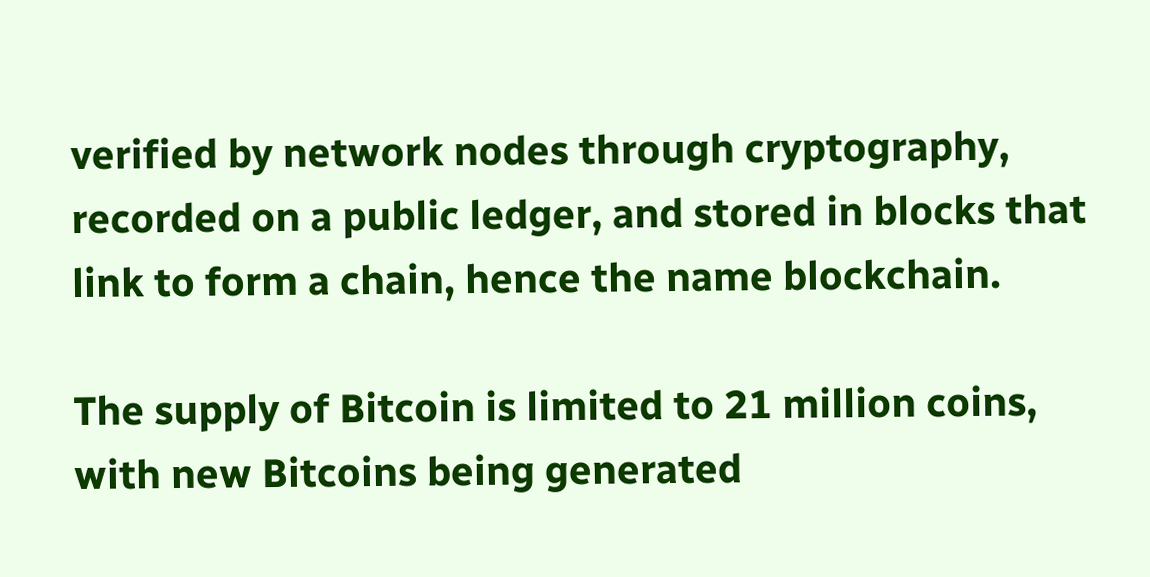verified by network nodes through cryptography, recorded on a public ledger, and stored in blocks that link to form a chain, hence the name blockchain.

The supply of Bitcoin is limited to 21 million coins, with new Bitcoins being generated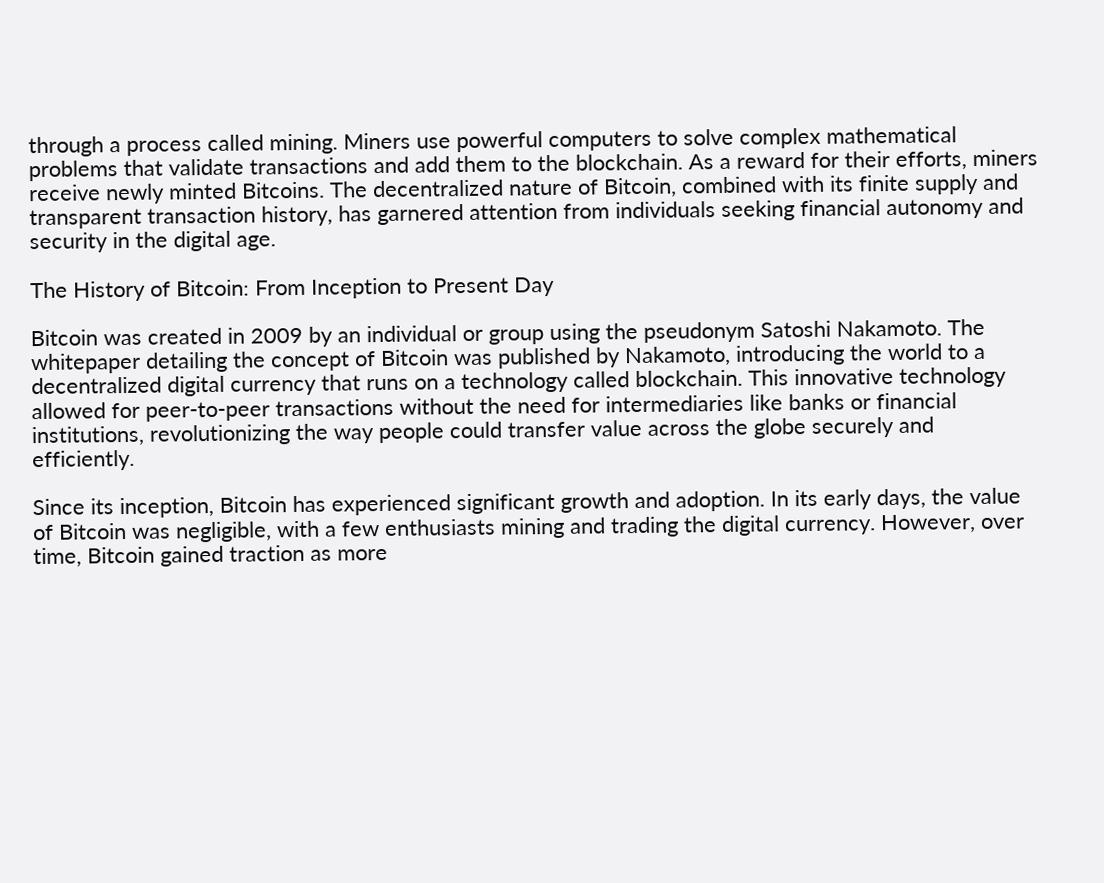through a process called mining. Miners use powerful computers to solve complex mathematical problems that validate transactions and add them to the blockchain. As a reward for their efforts, miners receive newly minted Bitcoins. The decentralized nature of Bitcoin, combined with its finite supply and transparent transaction history, has garnered attention from individuals seeking financial autonomy and security in the digital age.

The History of Bitcoin: From Inception to Present Day

Bitcoin was created in 2009 by an individual or group using the pseudonym Satoshi Nakamoto. The whitepaper detailing the concept of Bitcoin was published by Nakamoto, introducing the world to a decentralized digital currency that runs on a technology called blockchain. This innovative technology allowed for peer-to-peer transactions without the need for intermediaries like banks or financial institutions, revolutionizing the way people could transfer value across the globe securely and efficiently.

Since its inception, Bitcoin has experienced significant growth and adoption. In its early days, the value of Bitcoin was negligible, with a few enthusiasts mining and trading the digital currency. However, over time, Bitcoin gained traction as more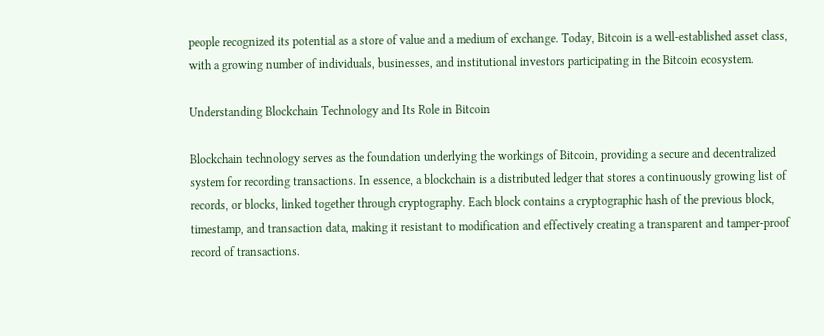people recognized its potential as a store of value and a medium of exchange. Today, Bitcoin is a well-established asset class, with a growing number of individuals, businesses, and institutional investors participating in the Bitcoin ecosystem.

Understanding Blockchain Technology and Its Role in Bitcoin

Blockchain technology serves as the foundation underlying the workings of Bitcoin, providing a secure and decentralized system for recording transactions. In essence, a blockchain is a distributed ledger that stores a continuously growing list of records, or blocks, linked together through cryptography. Each block contains a cryptographic hash of the previous block, timestamp, and transaction data, making it resistant to modification and effectively creating a transparent and tamper-proof record of transactions.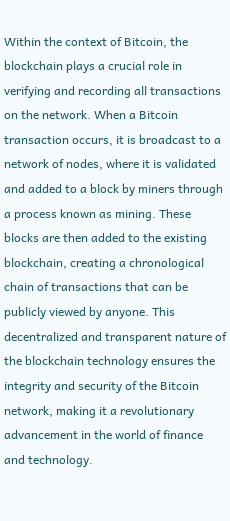Within the context of Bitcoin, the blockchain plays a crucial role in verifying and recording all transactions on the network. When a Bitcoin transaction occurs, it is broadcast to a network of nodes, where it is validated and added to a block by miners through a process known as mining. These blocks are then added to the existing blockchain, creating a chronological chain of transactions that can be publicly viewed by anyone. This decentralized and transparent nature of the blockchain technology ensures the integrity and security of the Bitcoin network, making it a revolutionary advancement in the world of finance and technology.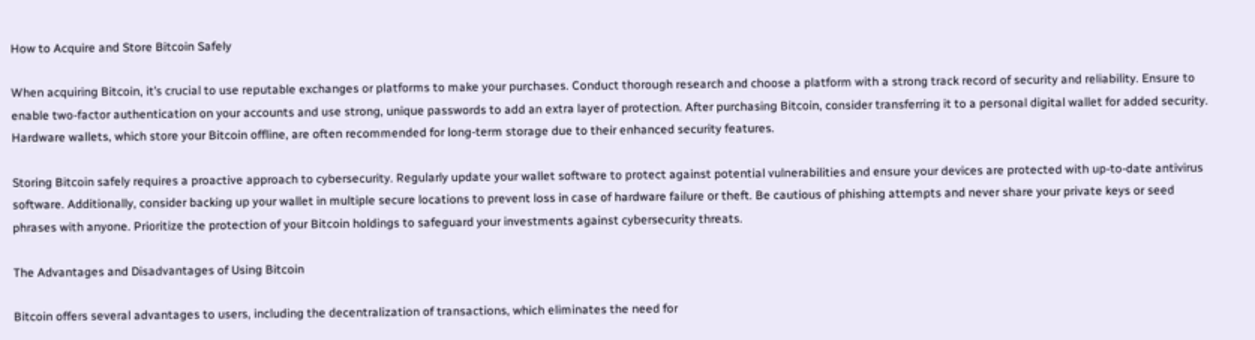How to Acquire and Store Bitcoin Safely

When acquiring Bitcoin, it’s crucial to use reputable exchanges or platforms to make your purchases. Conduct thorough research and choose a platform with a strong track record of security and reliability. Ensure to enable two-factor authentication on your accounts and use strong, unique passwords to add an extra layer of protection. After purchasing Bitcoin, consider transferring it to a personal digital wallet for added security. Hardware wallets, which store your Bitcoin offline, are often recommended for long-term storage due to their enhanced security features.

Storing Bitcoin safely requires a proactive approach to cybersecurity. Regularly update your wallet software to protect against potential vulnerabilities and ensure your devices are protected with up-to-date antivirus software. Additionally, consider backing up your wallet in multiple secure locations to prevent loss in case of hardware failure or theft. Be cautious of phishing attempts and never share your private keys or seed phrases with anyone. Prioritize the protection of your Bitcoin holdings to safeguard your investments against cybersecurity threats.

The Advantages and Disadvantages of Using Bitcoin

Bitcoin offers several advantages to users, including the decentralization of transactions, which eliminates the need for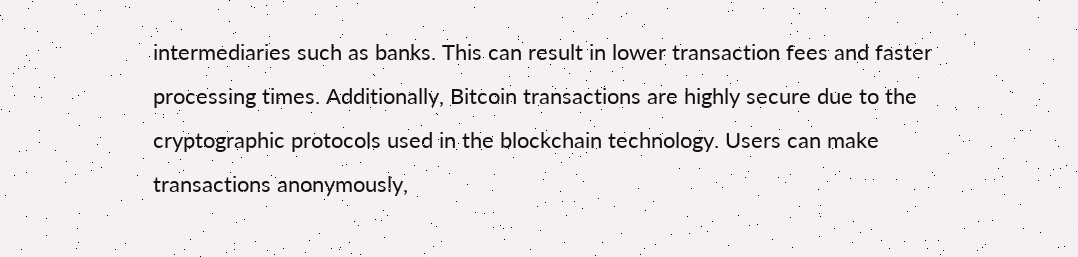intermediaries such as banks. This can result in lower transaction fees and faster processing times. Additionally, Bitcoin transactions are highly secure due to the cryptographic protocols used in the blockchain technology. Users can make transactions anonymously,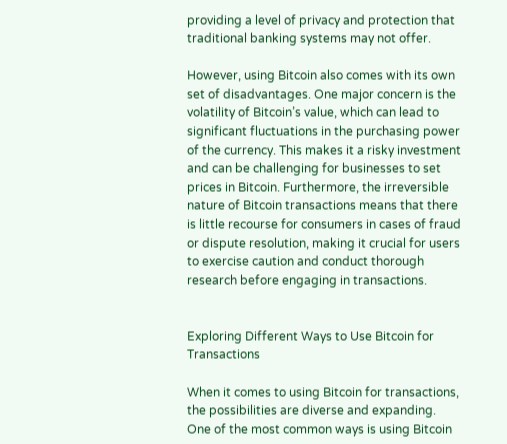providing a level of privacy and protection that traditional banking systems may not offer.

However, using Bitcoin also comes with its own set of disadvantages. One major concern is the volatility of Bitcoin’s value, which can lead to significant fluctuations in the purchasing power of the currency. This makes it a risky investment and can be challenging for businesses to set prices in Bitcoin. Furthermore, the irreversible nature of Bitcoin transactions means that there is little recourse for consumers in cases of fraud or dispute resolution, making it crucial for users to exercise caution and conduct thorough research before engaging in transactions.


Exploring Different Ways to Use Bitcoin for Transactions

When it comes to using Bitcoin for transactions, the possibilities are diverse and expanding. One of the most common ways is using Bitcoin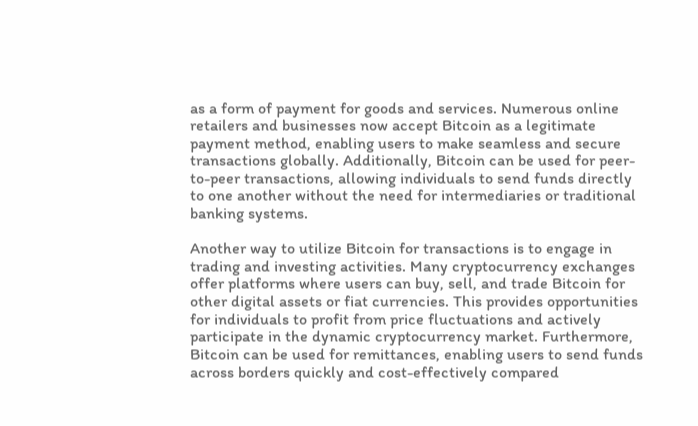as a form of payment for goods and services. Numerous online retailers and businesses now accept Bitcoin as a legitimate payment method, enabling users to make seamless and secure transactions globally. Additionally, Bitcoin can be used for peer-to-peer transactions, allowing individuals to send funds directly to one another without the need for intermediaries or traditional banking systems.

Another way to utilize Bitcoin for transactions is to engage in trading and investing activities. Many cryptocurrency exchanges offer platforms where users can buy, sell, and trade Bitcoin for other digital assets or fiat currencies. This provides opportunities for individuals to profit from price fluctuations and actively participate in the dynamic cryptocurrency market. Furthermore, Bitcoin can be used for remittances, enabling users to send funds across borders quickly and cost-effectively compared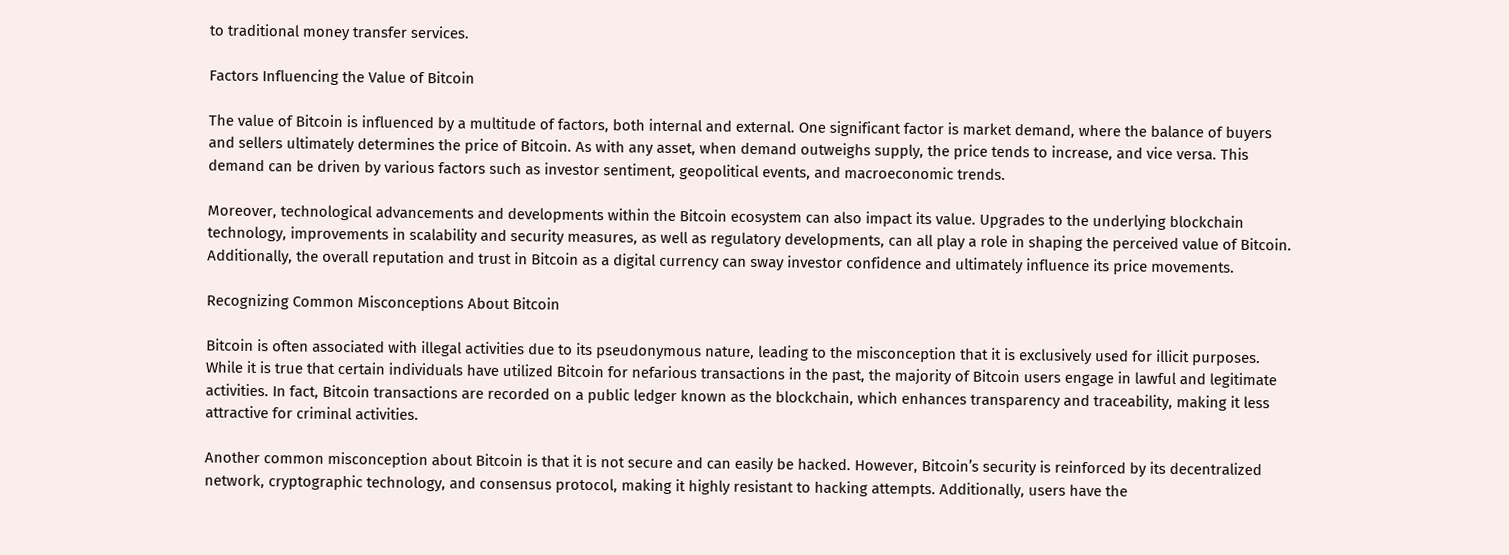to traditional money transfer services.

Factors Influencing the Value of Bitcoin

The value of Bitcoin is influenced by a multitude of factors, both internal and external. One significant factor is market demand, where the balance of buyers and sellers ultimately determines the price of Bitcoin. As with any asset, when demand outweighs supply, the price tends to increase, and vice versa. This demand can be driven by various factors such as investor sentiment, geopolitical events, and macroeconomic trends.

Moreover, technological advancements and developments within the Bitcoin ecosystem can also impact its value. Upgrades to the underlying blockchain technology, improvements in scalability and security measures, as well as regulatory developments, can all play a role in shaping the perceived value of Bitcoin. Additionally, the overall reputation and trust in Bitcoin as a digital currency can sway investor confidence and ultimately influence its price movements.

Recognizing Common Misconceptions About Bitcoin

Bitcoin is often associated with illegal activities due to its pseudonymous nature, leading to the misconception that it is exclusively used for illicit purposes. While it is true that certain individuals have utilized Bitcoin for nefarious transactions in the past, the majority of Bitcoin users engage in lawful and legitimate activities. In fact, Bitcoin transactions are recorded on a public ledger known as the blockchain, which enhances transparency and traceability, making it less attractive for criminal activities.

Another common misconception about Bitcoin is that it is not secure and can easily be hacked. However, Bitcoin’s security is reinforced by its decentralized network, cryptographic technology, and consensus protocol, making it highly resistant to hacking attempts. Additionally, users have the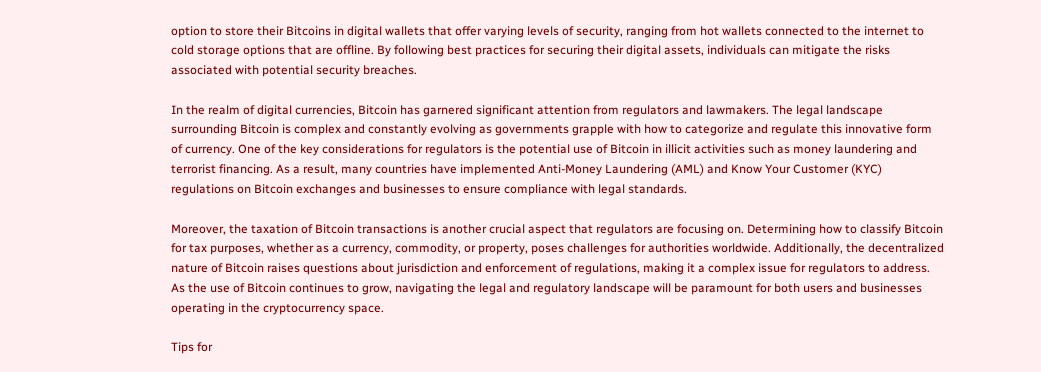option to store their Bitcoins in digital wallets that offer varying levels of security, ranging from hot wallets connected to the internet to cold storage options that are offline. By following best practices for securing their digital assets, individuals can mitigate the risks associated with potential security breaches.

In the realm of digital currencies, Bitcoin has garnered significant attention from regulators and lawmakers. The legal landscape surrounding Bitcoin is complex and constantly evolving as governments grapple with how to categorize and regulate this innovative form of currency. One of the key considerations for regulators is the potential use of Bitcoin in illicit activities such as money laundering and terrorist financing. As a result, many countries have implemented Anti-Money Laundering (AML) and Know Your Customer (KYC) regulations on Bitcoin exchanges and businesses to ensure compliance with legal standards.

Moreover, the taxation of Bitcoin transactions is another crucial aspect that regulators are focusing on. Determining how to classify Bitcoin for tax purposes, whether as a currency, commodity, or property, poses challenges for authorities worldwide. Additionally, the decentralized nature of Bitcoin raises questions about jurisdiction and enforcement of regulations, making it a complex issue for regulators to address. As the use of Bitcoin continues to grow, navigating the legal and regulatory landscape will be paramount for both users and businesses operating in the cryptocurrency space.

Tips for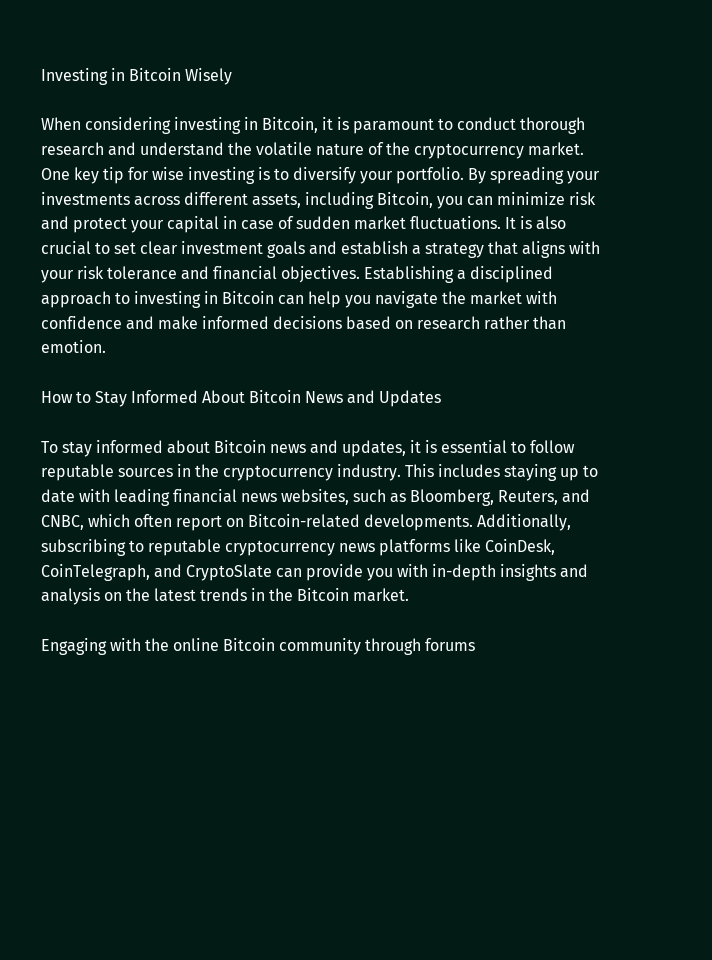Investing in Bitcoin Wisely

When considering investing in Bitcoin, it is paramount to conduct thorough research and understand the volatile nature of the cryptocurrency market. One key tip for wise investing is to diversify your portfolio. By spreading your investments across different assets, including Bitcoin, you can minimize risk and protect your capital in case of sudden market fluctuations. It is also crucial to set clear investment goals and establish a strategy that aligns with your risk tolerance and financial objectives. Establishing a disciplined approach to investing in Bitcoin can help you navigate the market with confidence and make informed decisions based on research rather than emotion.

How to Stay Informed About Bitcoin News and Updates

To stay informed about Bitcoin news and updates, it is essential to follow reputable sources in the cryptocurrency industry. This includes staying up to date with leading financial news websites, such as Bloomberg, Reuters, and CNBC, which often report on Bitcoin-related developments. Additionally, subscribing to reputable cryptocurrency news platforms like CoinDesk, CoinTelegraph, and CryptoSlate can provide you with in-depth insights and analysis on the latest trends in the Bitcoin market.

Engaging with the online Bitcoin community through forums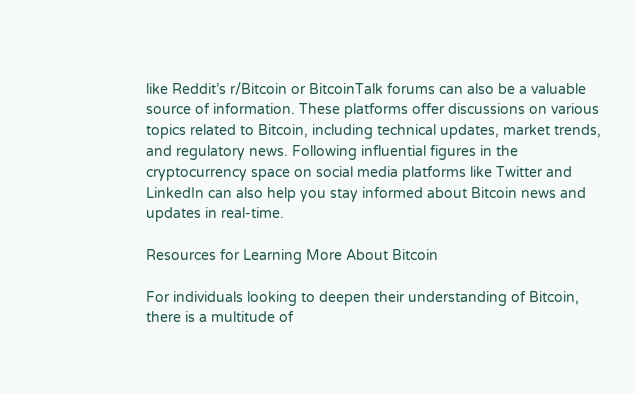like Reddit’s r/Bitcoin or BitcoinTalk forums can also be a valuable source of information. These platforms offer discussions on various topics related to Bitcoin, including technical updates, market trends, and regulatory news. Following influential figures in the cryptocurrency space on social media platforms like Twitter and LinkedIn can also help you stay informed about Bitcoin news and updates in real-time.

Resources for Learning More About Bitcoin

For individuals looking to deepen their understanding of Bitcoin, there is a multitude of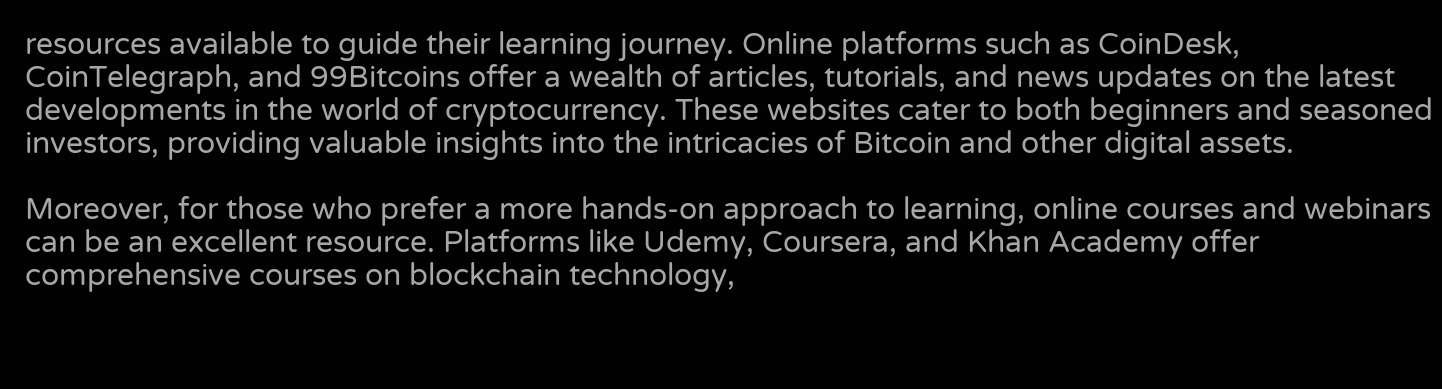resources available to guide their learning journey. Online platforms such as CoinDesk, CoinTelegraph, and 99Bitcoins offer a wealth of articles, tutorials, and news updates on the latest developments in the world of cryptocurrency. These websites cater to both beginners and seasoned investors, providing valuable insights into the intricacies of Bitcoin and other digital assets.

Moreover, for those who prefer a more hands-on approach to learning, online courses and webinars can be an excellent resource. Platforms like Udemy, Coursera, and Khan Academy offer comprehensive courses on blockchain technology,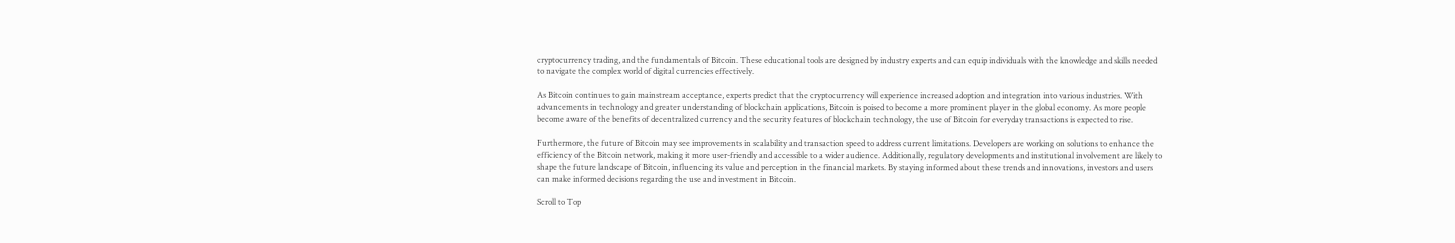cryptocurrency trading, and the fundamentals of Bitcoin. These educational tools are designed by industry experts and can equip individuals with the knowledge and skills needed to navigate the complex world of digital currencies effectively.

As Bitcoin continues to gain mainstream acceptance, experts predict that the cryptocurrency will experience increased adoption and integration into various industries. With advancements in technology and greater understanding of blockchain applications, Bitcoin is poised to become a more prominent player in the global economy. As more people become aware of the benefits of decentralized currency and the security features of blockchain technology, the use of Bitcoin for everyday transactions is expected to rise.

Furthermore, the future of Bitcoin may see improvements in scalability and transaction speed to address current limitations. Developers are working on solutions to enhance the efficiency of the Bitcoin network, making it more user-friendly and accessible to a wider audience. Additionally, regulatory developments and institutional involvement are likely to shape the future landscape of Bitcoin, influencing its value and perception in the financial markets. By staying informed about these trends and innovations, investors and users can make informed decisions regarding the use and investment in Bitcoin.

Scroll to Top